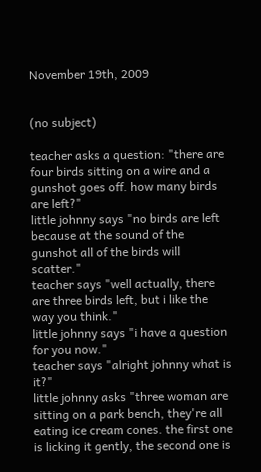November 19th, 2009


(no subject)

teacher asks a question: "there are four birds sitting on a wire and a gunshot goes off. how many birds are left?"
little johnny says "no birds are left because at the sound of the gunshot all of the birds will scatter."
teacher says "well actually, there are three birds left, but i like the way you think."
little johnny says "i have a question for you now."
teacher says "alright johnny what is it?"
little johnny asks "three woman are sitting on a park bench, they're all eating ice cream cones. the first one is licking it gently, the second one is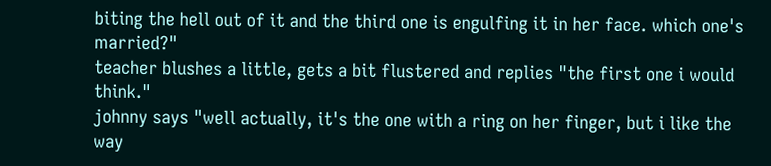biting the hell out of it and the third one is engulfing it in her face. which one's married?"
teacher blushes a little, gets a bit flustered and replies "the first one i would think."
johnny says "well actually, it's the one with a ring on her finger, but i like the way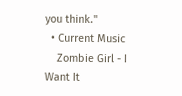you think."
  • Current Music
    Zombie Girl - I Want It